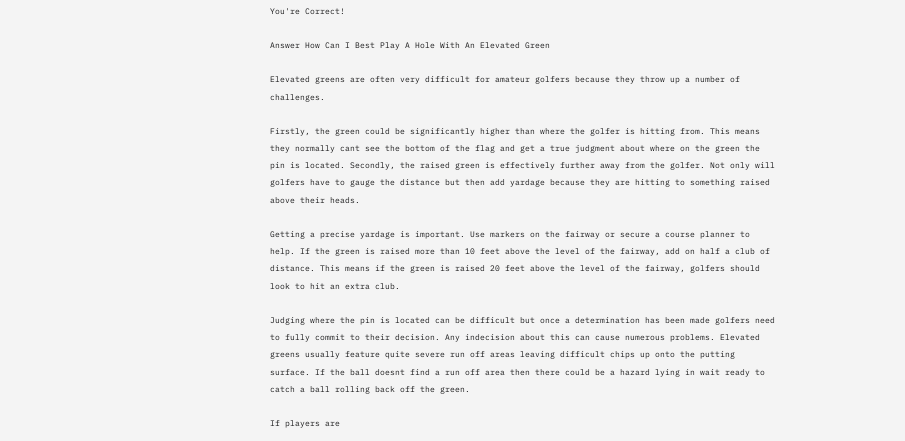You're Correct!

Answer How Can I Best Play A Hole With An Elevated Green

Elevated greens are often very difficult for amateur golfers because they throw up a number of challenges.

Firstly, the green could be significantly higher than where the golfer is hitting from. This means they normally cant see the bottom of the flag and get a true judgment about where on the green the pin is located. Secondly, the raised green is effectively further away from the golfer. Not only will golfers have to gauge the distance but then add yardage because they are hitting to something raised above their heads.

Getting a precise yardage is important. Use markers on the fairway or secure a course planner to help. If the green is raised more than 10 feet above the level of the fairway, add on half a club of distance. This means if the green is raised 20 feet above the level of the fairway, golfers should look to hit an extra club.

Judging where the pin is located can be difficult but once a determination has been made golfers need to fully commit to their decision. Any indecision about this can cause numerous problems. Elevated greens usually feature quite severe run off areas leaving difficult chips up onto the putting surface. If the ball doesnt find a run off area then there could be a hazard lying in wait ready to catch a ball rolling back off the green.

If players are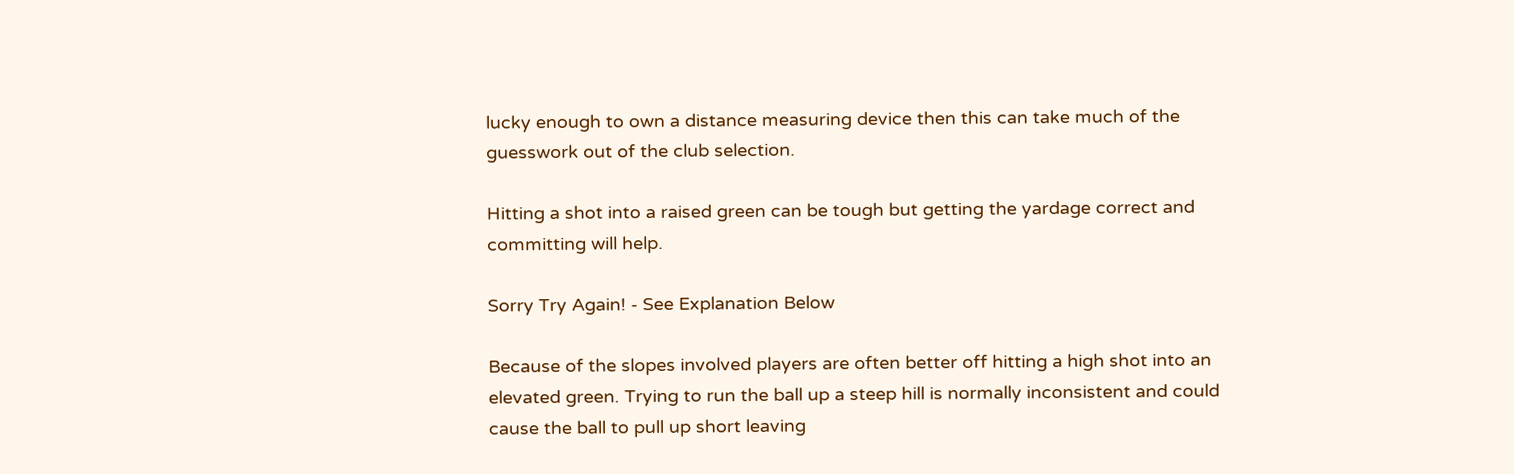lucky enough to own a distance measuring device then this can take much of the guesswork out of the club selection.

Hitting a shot into a raised green can be tough but getting the yardage correct and committing will help.

Sorry Try Again! - See Explanation Below

Because of the slopes involved players are often better off hitting a high shot into an elevated green. Trying to run the ball up a steep hill is normally inconsistent and could cause the ball to pull up short leaving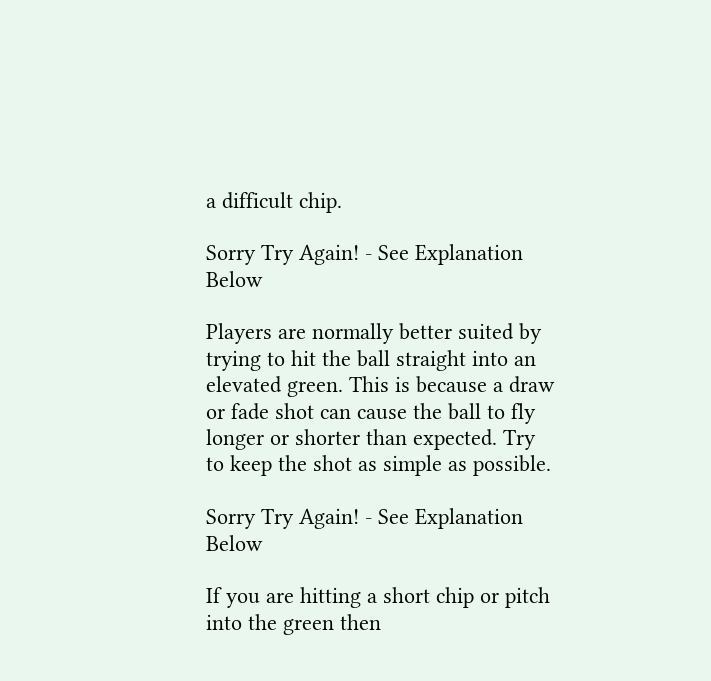a difficult chip.

Sorry Try Again! - See Explanation Below

Players are normally better suited by trying to hit the ball straight into an elevated green. This is because a draw or fade shot can cause the ball to fly longer or shorter than expected. Try to keep the shot as simple as possible.

Sorry Try Again! - See Explanation Below

If you are hitting a short chip or pitch into the green then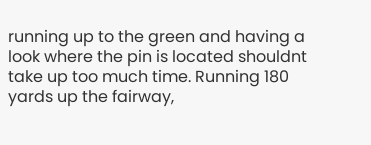running up to the green and having a look where the pin is located shouldnt take up too much time. Running 180 yards up the fairway,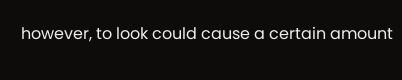however, to look could cause a certain amount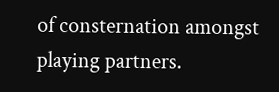of consternation amongst playing partners.